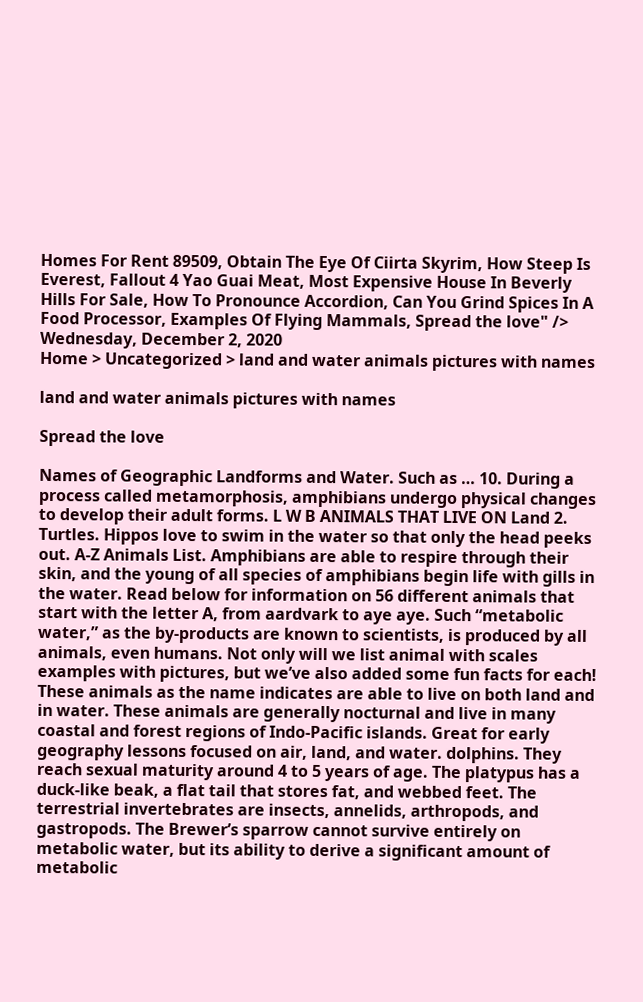Homes For Rent 89509, Obtain The Eye Of Ciirta Skyrim, How Steep Is Everest, Fallout 4 Yao Guai Meat, Most Expensive House In Beverly Hills For Sale, How To Pronounce Accordion, Can You Grind Spices In A Food Processor, Examples Of Flying Mammals, Spread the love" />
Wednesday, December 2, 2020
Home > Uncategorized > land and water animals pictures with names

land and water animals pictures with names

Spread the love

Names of Geographic Landforms and Water. Such as … 10. During a process called metamorphosis, amphibians undergo physical changes to develop their adult forms. L W B ANIMALS THAT LIVE ON Land 2. Turtles. Hippos love to swim in the water so that only the head peeks out. A-Z Animals List. Amphibians are able to respire through their skin, and the young of all species of amphibians begin life with gills in the water. Read below for information on 56 different animals that start with the letter A, from aardvark to aye aye. Such “metabolic water,” as the by-products are known to scientists, is produced by all animals, even humans. Not only will we list animal with scales examples with pictures, but we’ve also added some fun facts for each! These animals as the name indicates are able to live on both land and in water. These animals are generally nocturnal and live in many coastal and forest regions of Indo-Pacific islands. Great for early geography lessons focused on air, land, and water. dolphins. They reach sexual maturity around 4 to 5 years of age. The platypus has a duck-like beak, a flat tail that stores fat, and webbed feet. The terrestrial invertebrates are insects, annelids, arthropods, and gastropods. The Brewer’s sparrow cannot survive entirely on metabolic water, but its ability to derive a significant amount of metabolic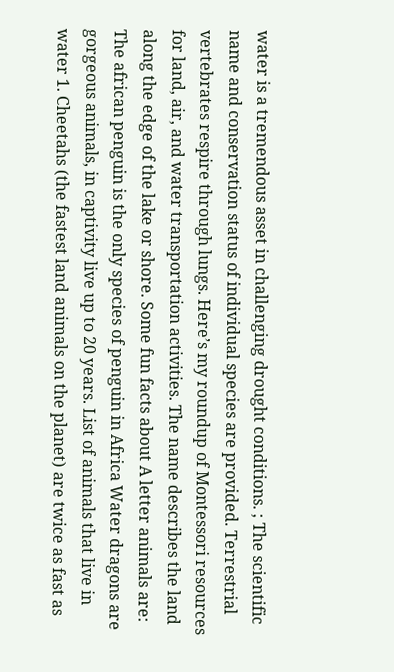water is a tremendous asset in challenging drought conditions. ; The scientific name and conservation status of individual species are provided. Terrestrial vertebrates respire through lungs. Here’s my roundup of Montessori resources for land, air, and water transportation activities. The name describes the land along the edge of the lake or shore. Some fun facts about A letter animals are: The african penguin is the only species of penguin in Africa Water dragons are gorgeous animals, in captivity live up to 20 years. List of animals that live in water 1. Cheetahs (the fastest land animals on the planet) are twice as fast as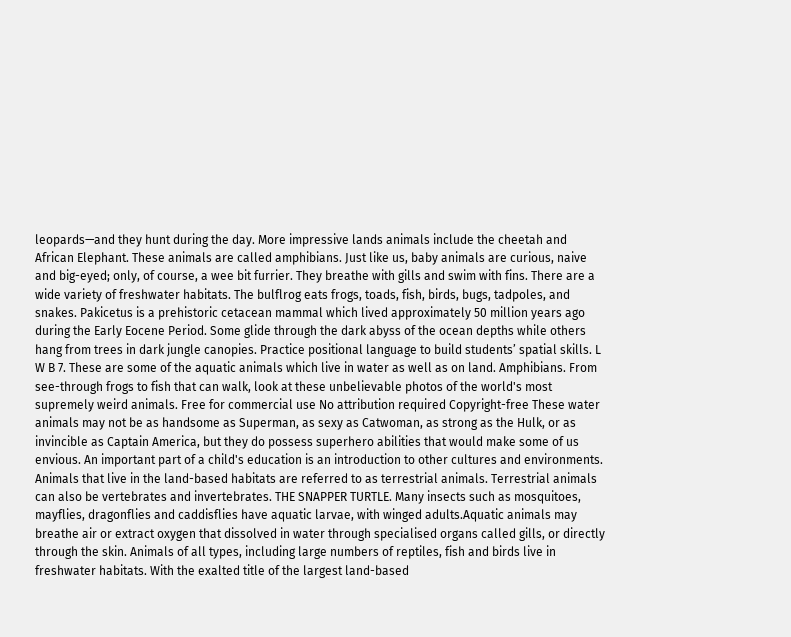leopards—and they hunt during the day. More impressive lands animals include the cheetah and African Elephant. These animals are called amphibians. Just like us, baby animals are curious, naive and big-eyed; only, of course, a wee bit furrier. They breathe with gills and swim with fins. There are a wide variety of freshwater habitats. The bulflrog eats frogs, toads, fish, birds, bugs, tadpoles, and snakes. Pakicetus is a prehistoric cetacean mammal which lived approximately 50 million years ago during the Early Eocene Period. Some glide through the dark abyss of the ocean depths while others hang from trees in dark jungle canopies. Practice positional language to build students’ spatial skills. L W B 7. These are some of the aquatic animals which live in water as well as on land. Amphibians. From see-through frogs to fish that can walk, look at these unbelievable photos of the world's most supremely weird animals. Free for commercial use No attribution required Copyright-free These water animals may not be as handsome as Superman, as sexy as Catwoman, as strong as the Hulk, or as invincible as Captain America, but they do possess superhero abilities that would make some of us envious. An important part of a child's education is an introduction to other cultures and environments. Animals that live in the land-based habitats are referred to as terrestrial animals. Terrestrial animals can also be vertebrates and invertebrates. THE SNAPPER TURTLE. Many insects such as mosquitoes, mayflies, dragonflies and caddisflies have aquatic larvae, with winged adults.Aquatic animals may breathe air or extract oxygen that dissolved in water through specialised organs called gills, or directly through the skin. Animals of all types, including large numbers of reptiles, fish and birds live in freshwater habitats. With the exalted title of the largest land-based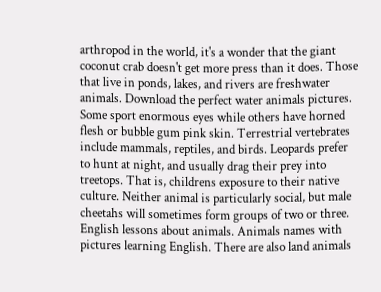arthropod in the world, it's a wonder that the giant coconut crab doesn't get more press than it does. Those that live in ponds, lakes, and rivers are freshwater animals. Download the perfect water animals pictures. Some sport enormous eyes while others have horned flesh or bubble gum pink skin. Terrestrial vertebrates include mammals, reptiles, and birds. Leopards prefer to hunt at night, and usually drag their prey into treetops. That is, childrens exposure to their native culture. Neither animal is particularly social, but male cheetahs will sometimes form groups of two or three. English lessons about animals. Animals names with pictures learning English. There are also land animals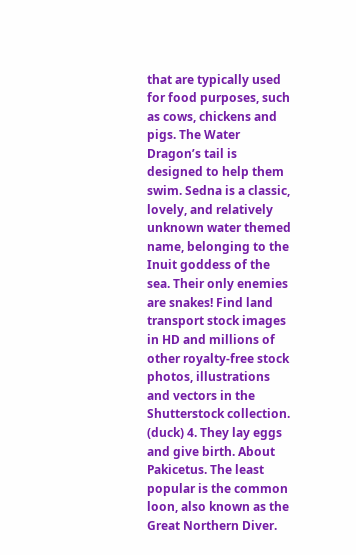that are typically used for food purposes, such as cows, chickens and pigs. The Water Dragon’s tail is designed to help them swim. Sedna is a classic, lovely, and relatively unknown water themed name, belonging to the Inuit goddess of the sea. Their only enemies are snakes! Find land transport stock images in HD and millions of other royalty-free stock photos, illustrations and vectors in the Shutterstock collection. (duck) 4. They lay eggs and give birth. About Pakicetus. The least popular is the common loon, also known as the Great Northern Diver.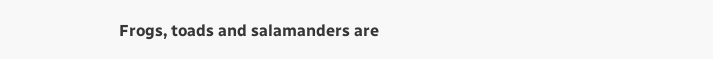Frogs, toads and salamanders are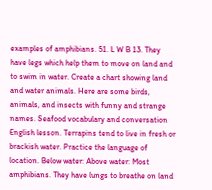examples of amphibians. 51. L W B 13. They have legs which help them to move on land and to swim in water. Create a chart showing land and water animals. Here are some birds, animals, and insects with funny and strange names. Seafood vocabulary and conversation English lesson. Terrapins tend to live in fresh or brackish water. Practice the language of location. Below water: Above water: Most amphibians. They have lungs to breathe on land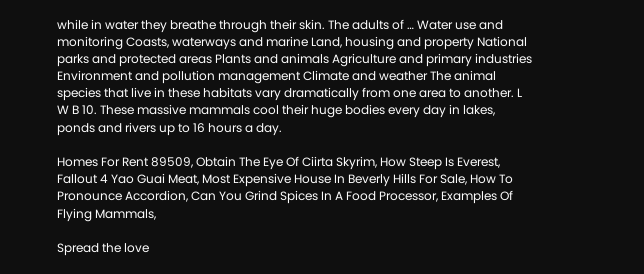while in water they breathe through their skin. The adults of … Water use and monitoring Coasts, waterways and marine Land, housing and property National parks and protected areas Plants and animals Agriculture and primary industries Environment and pollution management Climate and weather The animal species that live in these habitats vary dramatically from one area to another. L W B 10. These massive mammals cool their huge bodies every day in lakes, ponds and rivers up to 16 hours a day.

Homes For Rent 89509, Obtain The Eye Of Ciirta Skyrim, How Steep Is Everest, Fallout 4 Yao Guai Meat, Most Expensive House In Beverly Hills For Sale, How To Pronounce Accordion, Can You Grind Spices In A Food Processor, Examples Of Flying Mammals,

Spread the love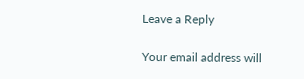Leave a Reply

Your email address will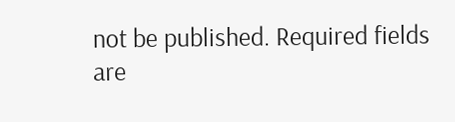not be published. Required fields are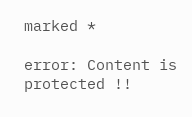marked *

error: Content is protected !!